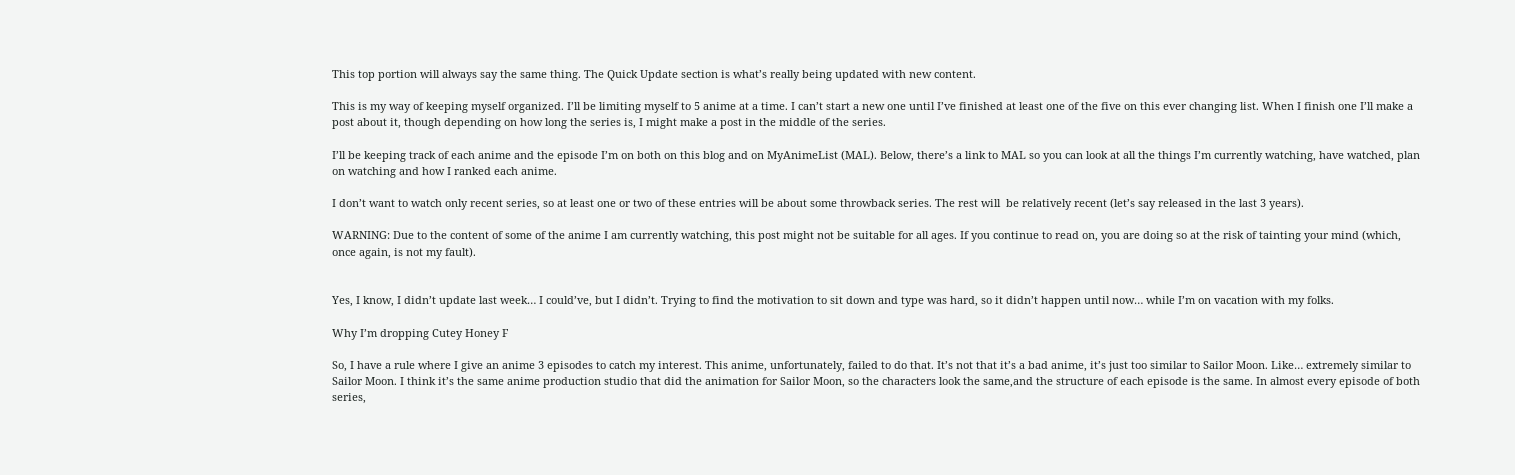This top portion will always say the same thing. The Quick Update section is what’s really being updated with new content.

This is my way of keeping myself organized. I’ll be limiting myself to 5 anime at a time. I can’t start a new one until I’ve finished at least one of the five on this ever changing list. When I finish one I’ll make a post about it, though depending on how long the series is, I might make a post in the middle of the series.

I’ll be keeping track of each anime and the episode I’m on both on this blog and on MyAnimeList (MAL). Below, there’s a link to MAL so you can look at all the things I’m currently watching, have watched, plan on watching and how I ranked each anime.

I don’t want to watch only recent series, so at least one or two of these entries will be about some throwback series. The rest will  be relatively recent (let’s say released in the last 3 years).

WARNING: Due to the content of some of the anime I am currently watching, this post might not be suitable for all ages. If you continue to read on, you are doing so at the risk of tainting your mind (which, once again, is not my fault).


Yes, I know, I didn’t update last week… I could’ve, but I didn’t. Trying to find the motivation to sit down and type was hard, so it didn’t happen until now… while I’m on vacation with my folks.

Why I’m dropping Cutey Honey F

So, I have a rule where I give an anime 3 episodes to catch my interest. This anime, unfortunately, failed to do that. It’s not that it’s a bad anime, it’s just too similar to Sailor Moon. Like… extremely similar to Sailor Moon. I think it’s the same anime production studio that did the animation for Sailor Moon, so the characters look the same,and the structure of each episode is the same. In almost every episode of both series,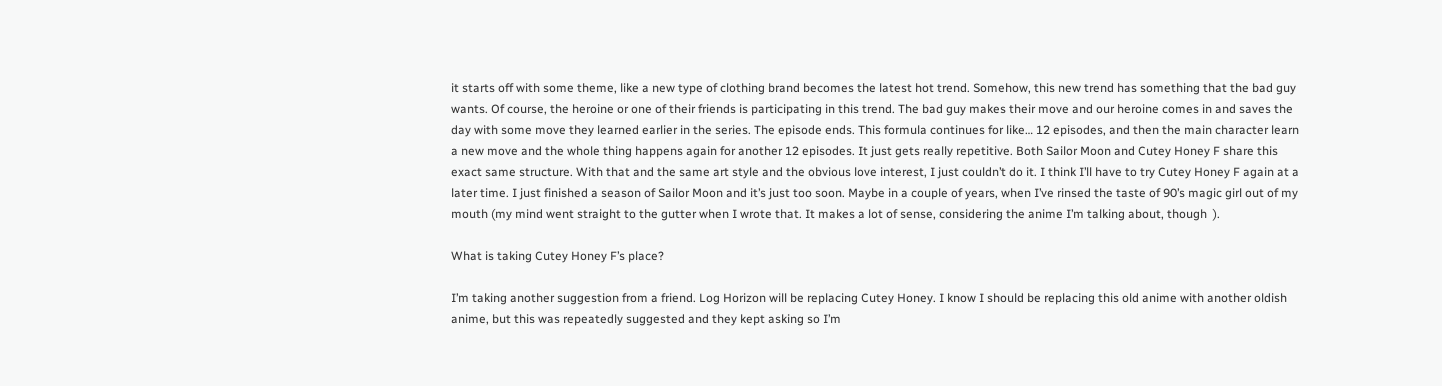it starts off with some theme, like a new type of clothing brand becomes the latest hot trend. Somehow, this new trend has something that the bad guy wants. Of course, the heroine or one of their friends is participating in this trend. The bad guy makes their move and our heroine comes in and saves the day with some move they learned earlier in the series. The episode ends. This formula continues for like… 12 episodes, and then the main character learn a new move and the whole thing happens again for another 12 episodes. It just gets really repetitive. Both Sailor Moon and Cutey Honey F share this exact same structure. With that and the same art style and the obvious love interest, I just couldn’t do it. I think I’ll have to try Cutey Honey F again at a later time. I just finished a season of Sailor Moon and it’s just too soon. Maybe in a couple of years, when I’ve rinsed the taste of 90’s magic girl out of my mouth (my mind went straight to the gutter when I wrote that. It makes a lot of sense, considering the anime I’m talking about, though  ).

What is taking Cutey Honey F’s place?

I’m taking another suggestion from a friend. Log Horizon will be replacing Cutey Honey. I know I should be replacing this old anime with another oldish anime, but this was repeatedly suggested and they kept asking so I’m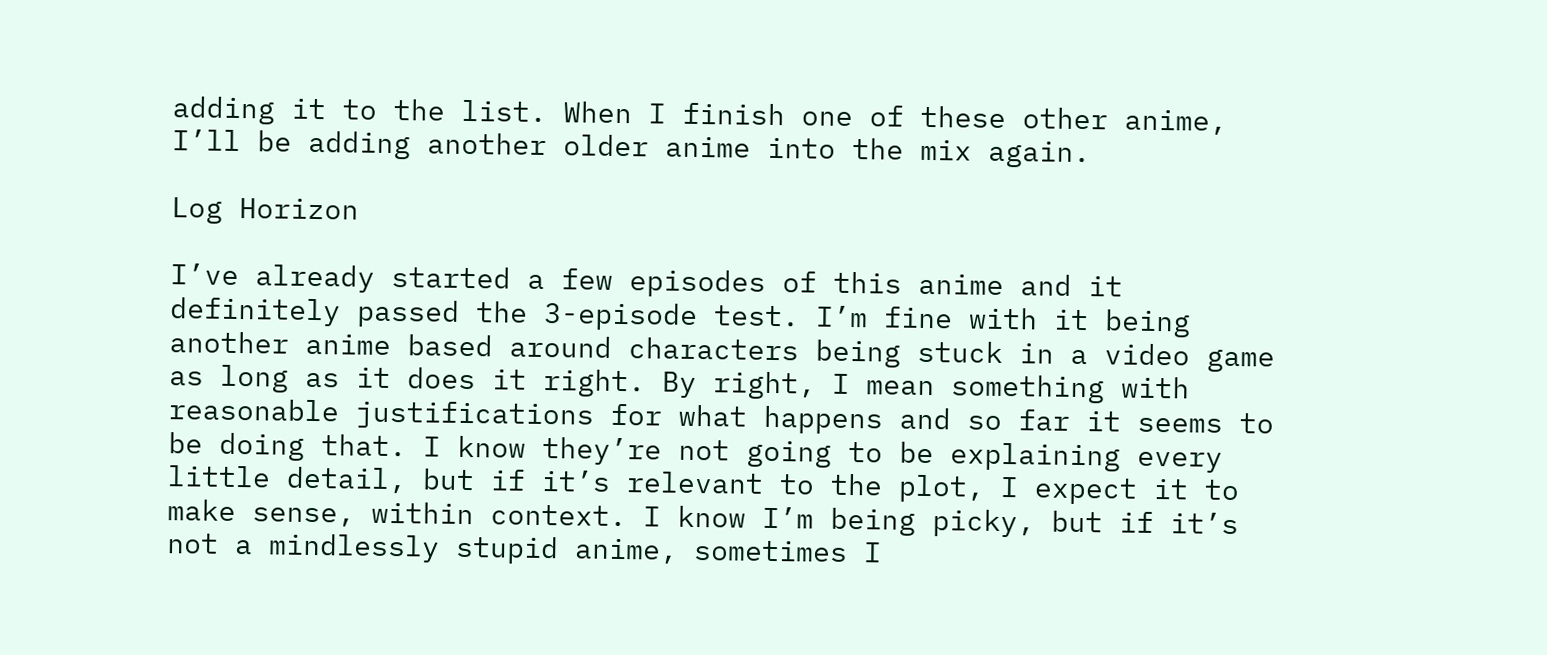adding it to the list. When I finish one of these other anime, I’ll be adding another older anime into the mix again.

Log Horizon

I’ve already started a few episodes of this anime and it definitely passed the 3-episode test. I’m fine with it being another anime based around characters being stuck in a video game as long as it does it right. By right, I mean something with reasonable justifications for what happens and so far it seems to be doing that. I know they’re not going to be explaining every little detail, but if it’s relevant to the plot, I expect it to make sense, within context. I know I’m being picky, but if it’s not a mindlessly stupid anime, sometimes I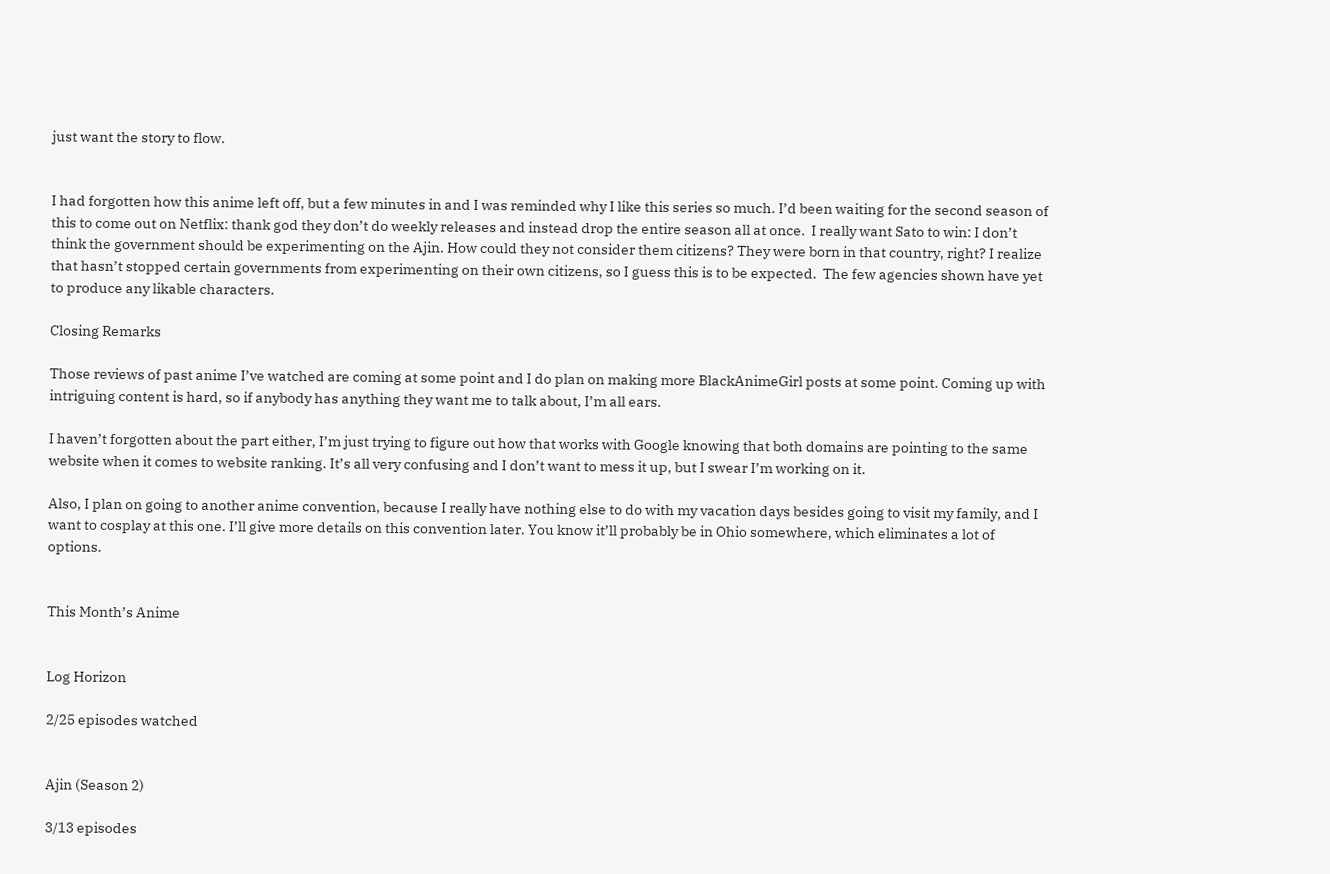just want the story to flow.


I had forgotten how this anime left off, but a few minutes in and I was reminded why I like this series so much. I’d been waiting for the second season of this to come out on Netflix: thank god they don’t do weekly releases and instead drop the entire season all at once.  I really want Sato to win: I don’t think the government should be experimenting on the Ajin. How could they not consider them citizens? They were born in that country, right? I realize that hasn’t stopped certain governments from experimenting on their own citizens, so I guess this is to be expected.  The few agencies shown have yet to produce any likable characters.

Closing Remarks

Those reviews of past anime I’ve watched are coming at some point and I do plan on making more BlackAnimeGirl posts at some point. Coming up with intriguing content is hard, so if anybody has anything they want me to talk about, I’m all ears.

I haven’t forgotten about the part either, I’m just trying to figure out how that works with Google knowing that both domains are pointing to the same website when it comes to website ranking. It’s all very confusing and I don’t want to mess it up, but I swear I’m working on it.

Also, I plan on going to another anime convention, because I really have nothing else to do with my vacation days besides going to visit my family, and I want to cosplay at this one. I’ll give more details on this convention later. You know it’ll probably be in Ohio somewhere, which eliminates a lot of options.


This Month’s Anime


Log Horizon

2/25 episodes watched


Ajin (Season 2)

3/13 episodes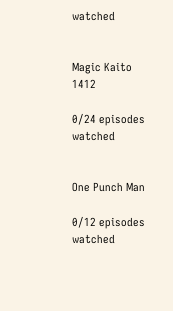watched


Magic Kaito 1412

0/24 episodes watched


One Punch Man

0/12 episodes watched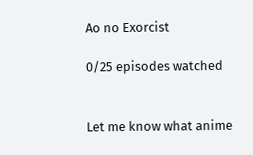Ao no Exorcist

0/25 episodes watched


Let me know what anime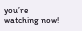you’re watching now!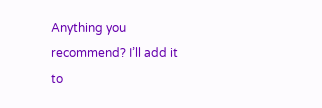Anything you recommend? I’ll add it to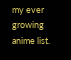my ever growing anime list.